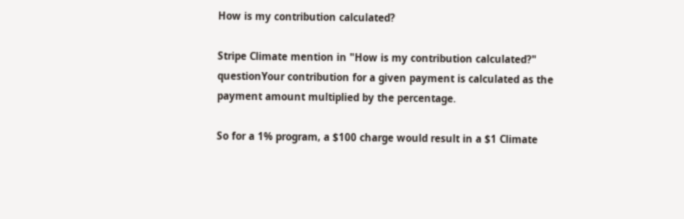How is my contribution calculated?

Stripe Climate mention in "How is my contribution calculated?" questionYour contribution for a given payment is calculated as the payment amount multiplied by the percentage.

So for a 1% program, a $100 charge would result in a $1 Climate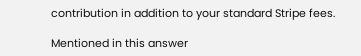contribution in addition to your standard Stripe fees.

Mentioned in this answer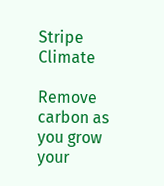Stripe Climate

Remove carbon as you grow your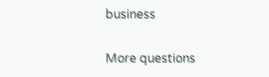business

More questions